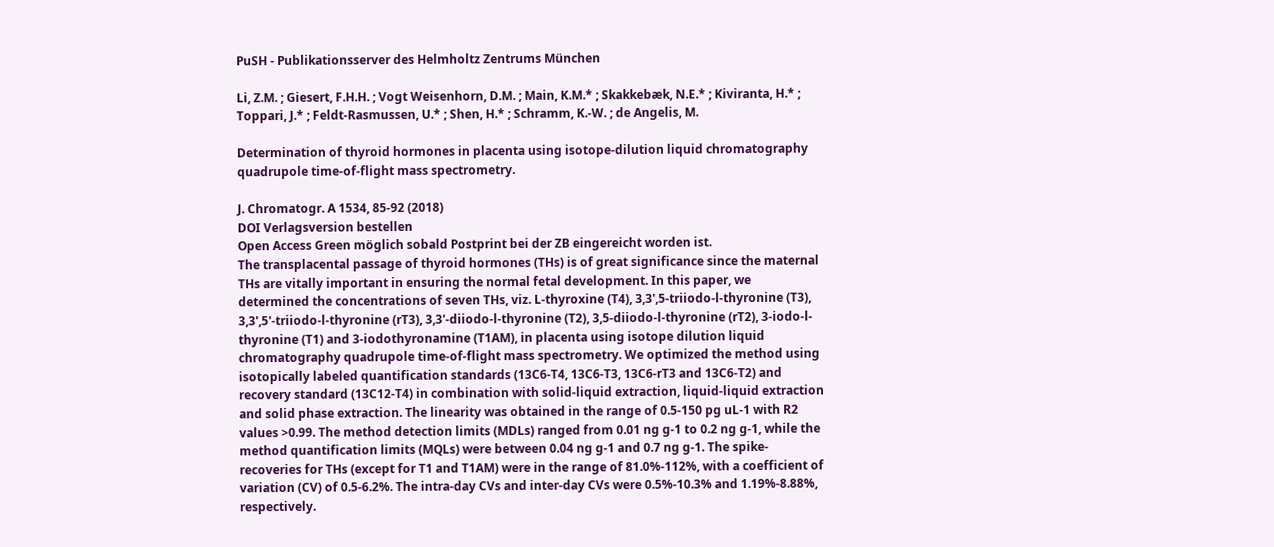PuSH - Publikationsserver des Helmholtz Zentrums München

Li, Z.M. ; Giesert, F.H.H. ; Vogt Weisenhorn, D.M. ; Main, K.M.* ; Skakkebæk, N.E.* ; Kiviranta, H.* ; Toppari, J.* ; Feldt-Rasmussen, U.* ; Shen, H.* ; Schramm, K.-W. ; de Angelis, M.

Determination of thyroid hormones in placenta using isotope-dilution liquid chromatography quadrupole time-of-flight mass spectrometry.

J. Chromatogr. A 1534, 85-92 (2018)
DOI Verlagsversion bestellen
Open Access Green möglich sobald Postprint bei der ZB eingereicht worden ist.
The transplacental passage of thyroid hormones (THs) is of great significance since the maternal THs are vitally important in ensuring the normal fetal development. In this paper, we determined the concentrations of seven THs, viz. L-thyroxine (T4), 3,3',5-triiodo-l-thyronine (T3), 3,3',5'-triiodo-l-thyronine (rT3), 3,3'-diiodo-l-thyronine (T2), 3,5-diiodo-l-thyronine (rT2), 3-iodo-l-thyronine (T1) and 3-iodothyronamine (T1AM), in placenta using isotope dilution liquid chromatography quadrupole time-of-flight mass spectrometry. We optimized the method using isotopically labeled quantification standards (13C6-T4, 13C6-T3, 13C6-rT3 and 13C6-T2) and recovery standard (13C12-T4) in combination with solid-liquid extraction, liquid-liquid extraction and solid phase extraction. The linearity was obtained in the range of 0.5-150 pg uL-1 with R2 values >0.99. The method detection limits (MDLs) ranged from 0.01 ng g-1 to 0.2 ng g-1, while the method quantification limits (MQLs) were between 0.04 ng g-1 and 0.7 ng g-1. The spike-recoveries for THs (except for T1 and T1AM) were in the range of 81.0%-112%, with a coefficient of variation (CV) of 0.5-6.2%. The intra-day CVs and inter-day CVs were 0.5%-10.3% and 1.19%-8.88%, respectively.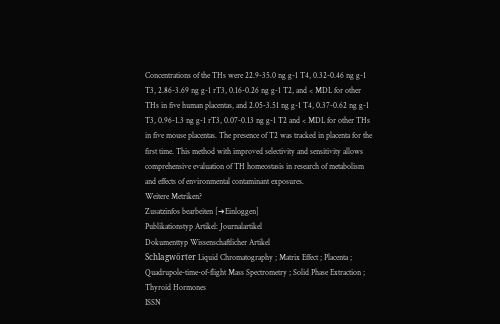Concentrations of the THs were 22.9-35.0 ng g-1 T4, 0.32-0.46 ng g-1 T3, 2.86-3.69 ng g-1 rT3, 0.16-0.26 ng g-1 T2, and < MDL for other THs in five human placentas, and 2.05-3.51 ng g-1 T4, 0.37-0.62 ng g-1 T3, 0.96-1.3 ng g-1 rT3, 0.07-0.13 ng g-1 T2 and < MDL for other THs in five mouse placentas. The presence of T2 was tracked in placenta for the first time. This method with improved selectivity and sensitivity allows comprehensive evaluation of TH homeostasis in research of metabolism and effects of environmental contaminant exposures.
Weitere Metriken?
Zusatzinfos bearbeiten [➜Einloggen]
Publikationstyp Artikel: Journalartikel
Dokumenttyp Wissenschaftlicher Artikel
Schlagwörter Liquid Chromatography ; Matrix Effect ; Placenta ; Quadrupole-time-of-flight Mass Spectrometry ; Solid Phase Extraction ; Thyroid Hormones
ISSN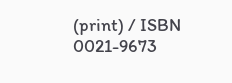(print) / ISBN 0021-9673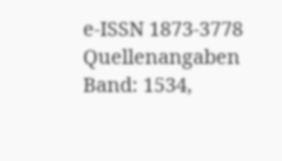e-ISSN 1873-3778
Quellenangaben Band: 1534,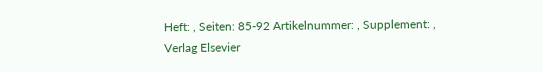Heft: , Seiten: 85-92 Artikelnummer: , Supplement: ,
Verlag Elsevier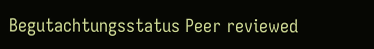Begutachtungsstatus Peer reviewed